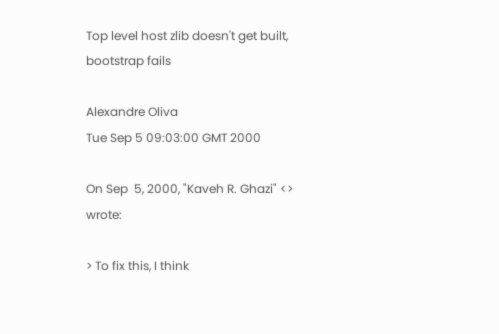Top level host zlib doesn't get built, bootstrap fails

Alexandre Oliva
Tue Sep 5 09:03:00 GMT 2000

On Sep  5, 2000, "Kaveh R. Ghazi" <> wrote:

> To fix this, I think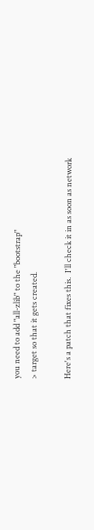you need to add "all-zlib" to the "bootstrap"
> target so that it gets created.

Here's a patch that fixes this.  I'll check it in as soon as network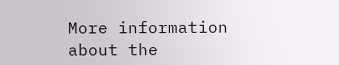More information about the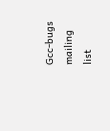Gcc-bugs mailing list